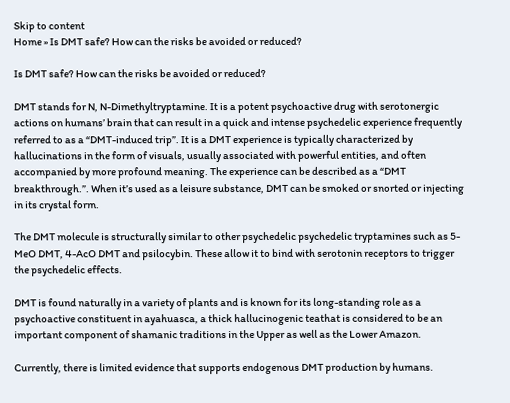Skip to content
Home » Is DMT safe? How can the risks be avoided or reduced?

Is DMT safe? How can the risks be avoided or reduced?

DMT stands for N, N-Dimethyltryptamine. It is a potent psychoactive drug with serotonergic actions on humans’ brain that can result in a quick and intense psychedelic experience frequently referred to as a “DMT-induced trip”. It is a DMT experience is typically characterized by hallucinations in the form of visuals, usually associated with powerful entities, and often accompanied by more profound meaning. The experience can be described as a “DMT breakthrough.”. When it’s used as a leisure substance, DMT can be smoked or snorted or injecting in its crystal form.

The DMT molecule is structurally similar to other psychedelic psychedelic tryptamines such as 5-MeO DMT, 4-AcO DMT and psilocybin. These allow it to bind with serotonin receptors to trigger the psychedelic effects.

DMT is found naturally in a variety of plants and is known for its long-standing role as a psychoactive constituent in ayahuasca, a thick hallucinogenic teathat is considered to be an important component of shamanic traditions in the Upper as well as the Lower Amazon.

Currently, there is limited evidence that supports endogenous DMT production by humans.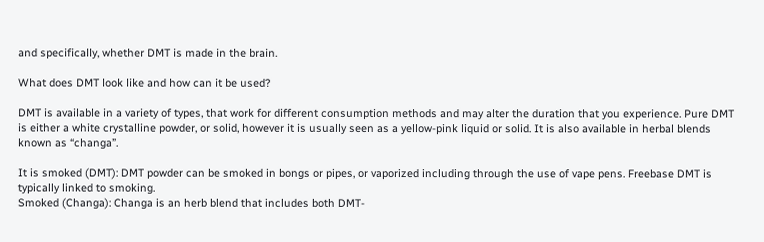and specifically, whether DMT is made in the brain.

What does DMT look like and how can it be used?

DMT is available in a variety of types, that work for different consumption methods and may alter the duration that you experience. Pure DMT is either a white crystalline powder, or solid, however it is usually seen as a yellow-pink liquid or solid. It is also available in herbal blends known as “changa”.

It is smoked (DMT): DMT powder can be smoked in bongs or pipes, or vaporized including through the use of vape pens. Freebase DMT is typically linked to smoking.
Smoked (Changa): Changa is an herb blend that includes both DMT-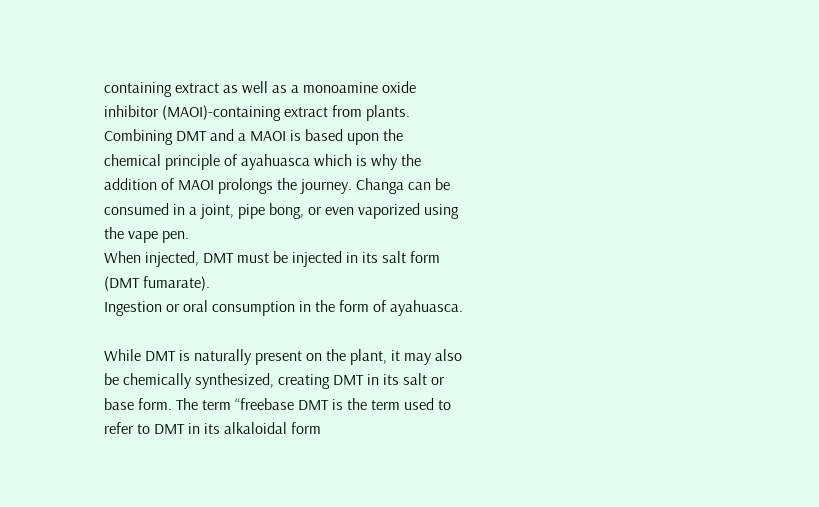containing extract as well as a monoamine oxide inhibitor (MAOI)-containing extract from plants. Combining DMT and a MAOI is based upon the chemical principle of ayahuasca which is why the addition of MAOI prolongs the journey. Changa can be consumed in a joint, pipe bong, or even vaporized using the vape pen.
When injected, DMT must be injected in its salt form (DMT fumarate).
Ingestion or oral consumption in the form of ayahuasca.

While DMT is naturally present on the plant, it may also be chemically synthesized, creating DMT in its salt or base form. The term “freebase DMT is the term used to refer to DMT in its alkaloidal form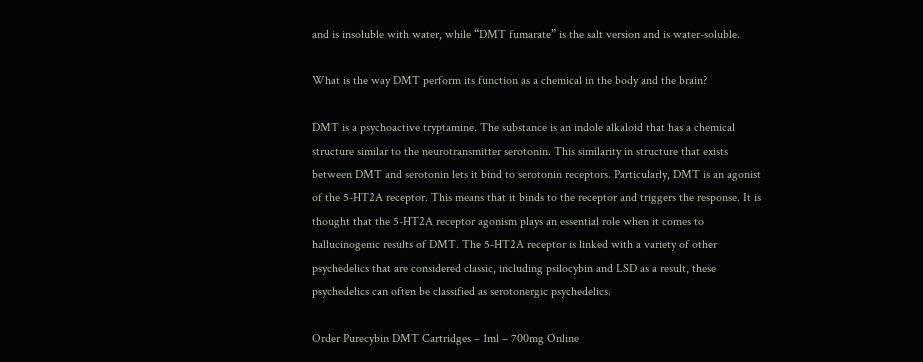and is insoluble with water, while “DMT fumarate” is the salt version and is water-soluble.

What is the way DMT perform its function as a chemical in the body and the brain?

DMT is a psychoactive tryptamine. The substance is an indole alkaloid that has a chemical structure similar to the neurotransmitter serotonin. This similarity in structure that exists between DMT and serotonin lets it bind to serotonin receptors. Particularly, DMT is an agonist of the 5-HT2A receptor. This means that it binds to the receptor and triggers the response. It is thought that the 5-HT2A receptor agonism plays an essential role when it comes to hallucinogenic results of DMT. The 5-HT2A receptor is linked with a variety of other psychedelics that are considered classic, including psilocybin and LSD as a result, these psychedelics can often be classified as serotonergic psychedelics.

Order Purecybin DMT Cartridges – 1ml – 700mg Online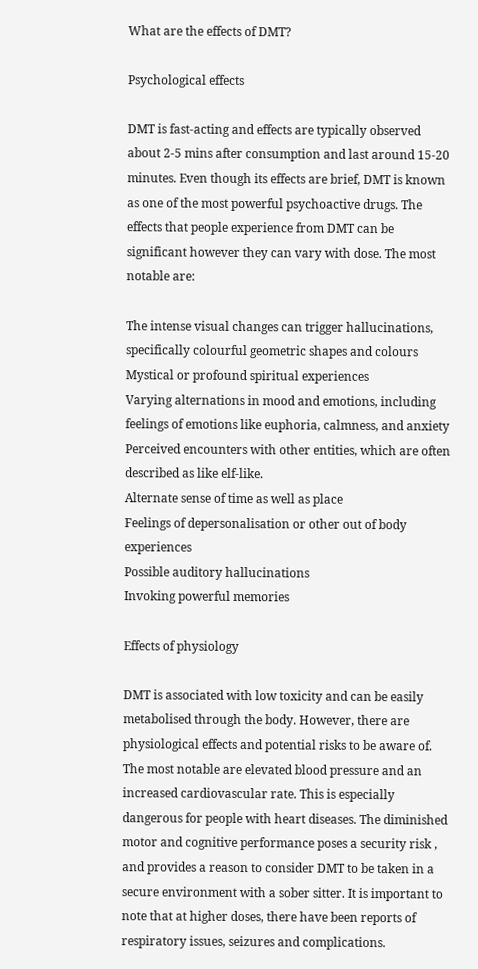What are the effects of DMT?

Psychological effects

DMT is fast-acting and effects are typically observed about 2-5 mins after consumption and last around 15-20 minutes. Even though its effects are brief, DMT is known as one of the most powerful psychoactive drugs. The effects that people experience from DMT can be significant however they can vary with dose. The most notable are:

The intense visual changes can trigger hallucinations, specifically colourful geometric shapes and colours
Mystical or profound spiritual experiences
Varying alternations in mood and emotions, including feelings of emotions like euphoria, calmness, and anxiety
Perceived encounters with other entities, which are often described as like elf-like.
Alternate sense of time as well as place
Feelings of depersonalisation or other out of body experiences
Possible auditory hallucinations
Invoking powerful memories

Effects of physiology

DMT is associated with low toxicity and can be easily metabolised through the body. However, there are physiological effects and potential risks to be aware of. The most notable are elevated blood pressure and an increased cardiovascular rate. This is especially dangerous for people with heart diseases. The diminished motor and cognitive performance poses a security risk , and provides a reason to consider DMT to be taken in a secure environment with a sober sitter. It is important to note that at higher doses, there have been reports of respiratory issues, seizures and complications.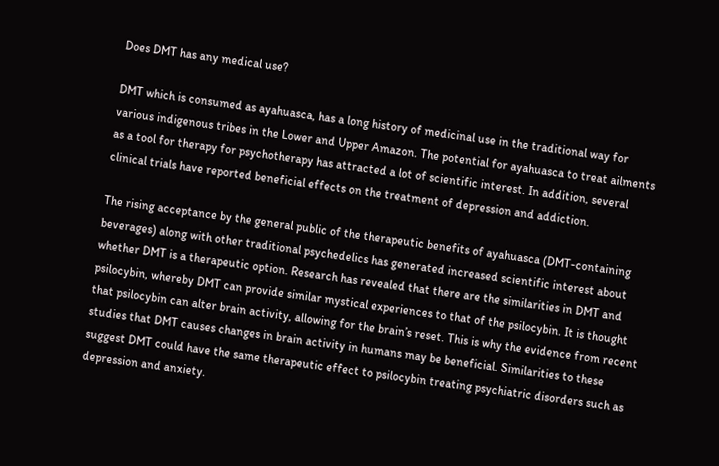Does DMT has any medical use?

DMT which is consumed as ayahuasca, has a long history of medicinal use in the traditional way for various indigenous tribes in the Lower and Upper Amazon. The potential for ayahuasca to treat ailments as a tool for therapy for psychotherapy has attracted a lot of scientific interest. In addition, several clinical trials have reported beneficial effects on the treatment of depression and addiction.

The rising acceptance by the general public of the therapeutic benefits of ayahuasca (DMT-containing beverages) along with other traditional psychedelics has generated increased scientific interest about whether DMT is a therapeutic option. Research has revealed that there are the similarities in DMT and psilocybin, whereby DMT can provide similar mystical experiences to that of the psilocybin. It is thought that psilocybin can alter brain activity, allowing for the brain’s reset. This is why the evidence from recent studies that DMT causes changes in brain activity in humans may be beneficial. Similarities to these suggest DMT could have the same therapeutic effect to psilocybin treating psychiatric disorders such as depression and anxiety.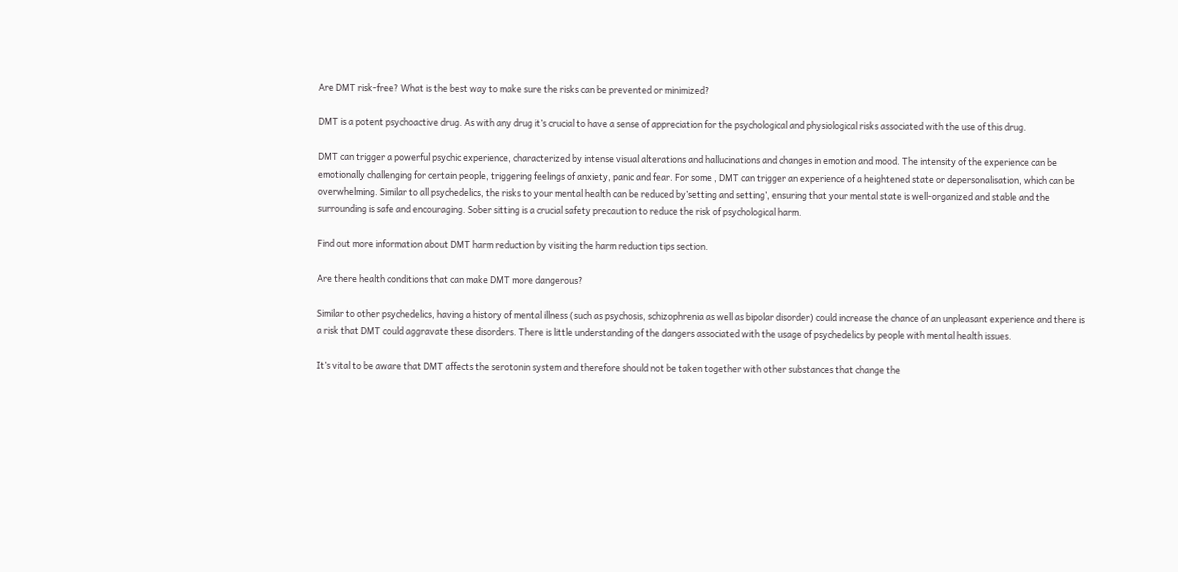Are DMT risk-free? What is the best way to make sure the risks can be prevented or minimized?

DMT is a potent psychoactive drug. As with any drug it’s crucial to have a sense of appreciation for the psychological and physiological risks associated with the use of this drug.

DMT can trigger a powerful psychic experience, characterized by intense visual alterations and hallucinations and changes in emotion and mood. The intensity of the experience can be emotionally challenging for certain people, triggering feelings of anxiety, panic and fear. For some , DMT can trigger an experience of a heightened state or depersonalisation, which can be overwhelming. Similar to all psychedelics, the risks to your mental health can be reduced by’setting and setting’, ensuring that your mental state is well-organized and stable and the surrounding is safe and encouraging. Sober sitting is a crucial safety precaution to reduce the risk of psychological harm.

Find out more information about DMT harm reduction by visiting the harm reduction tips section.

Are there health conditions that can make DMT more dangerous?

Similar to other psychedelics, having a history of mental illness (such as psychosis, schizophrenia as well as bipolar disorder) could increase the chance of an unpleasant experience and there is a risk that DMT could aggravate these disorders. There is little understanding of the dangers associated with the usage of psychedelics by people with mental health issues.

It’s vital to be aware that DMT affects the serotonin system and therefore should not be taken together with other substances that change the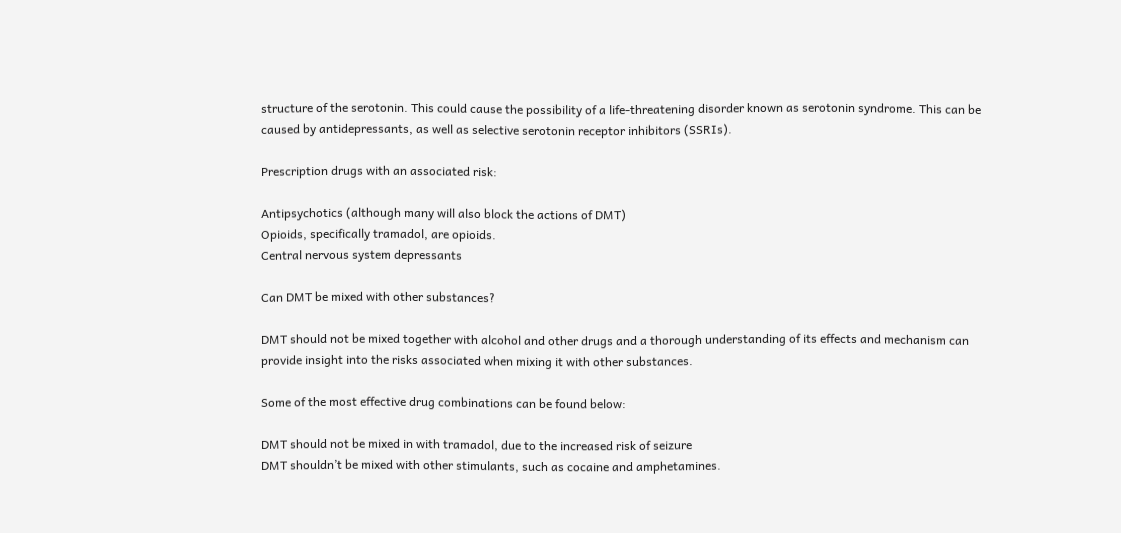structure of the serotonin. This could cause the possibility of a life-threatening disorder known as serotonin syndrome. This can be caused by antidepressants, as well as selective serotonin receptor inhibitors (SSRIs).

Prescription drugs with an associated risk:

Antipsychotics (although many will also block the actions of DMT)
Opioids, specifically tramadol, are opioids.
Central nervous system depressants

Can DMT be mixed with other substances?

DMT should not be mixed together with alcohol and other drugs and a thorough understanding of its effects and mechanism can provide insight into the risks associated when mixing it with other substances.

Some of the most effective drug combinations can be found below:

DMT should not be mixed in with tramadol, due to the increased risk of seizure
DMT shouldn’t be mixed with other stimulants, such as cocaine and amphetamines.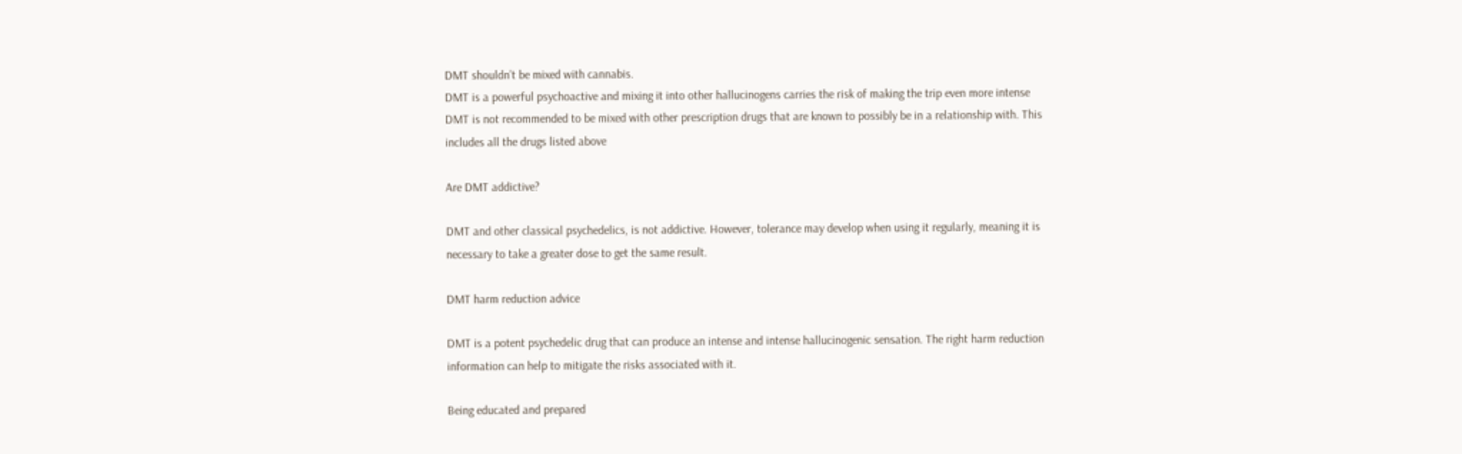DMT shouldn’t be mixed with cannabis.
DMT is a powerful psychoactive and mixing it into other hallucinogens carries the risk of making the trip even more intense
DMT is not recommended to be mixed with other prescription drugs that are known to possibly be in a relationship with. This includes all the drugs listed above

Are DMT addictive?

DMT and other classical psychedelics, is not addictive. However, tolerance may develop when using it regularly, meaning it is necessary to take a greater dose to get the same result.

DMT harm reduction advice

DMT is a potent psychedelic drug that can produce an intense and intense hallucinogenic sensation. The right harm reduction information can help to mitigate the risks associated with it.

Being educated and prepared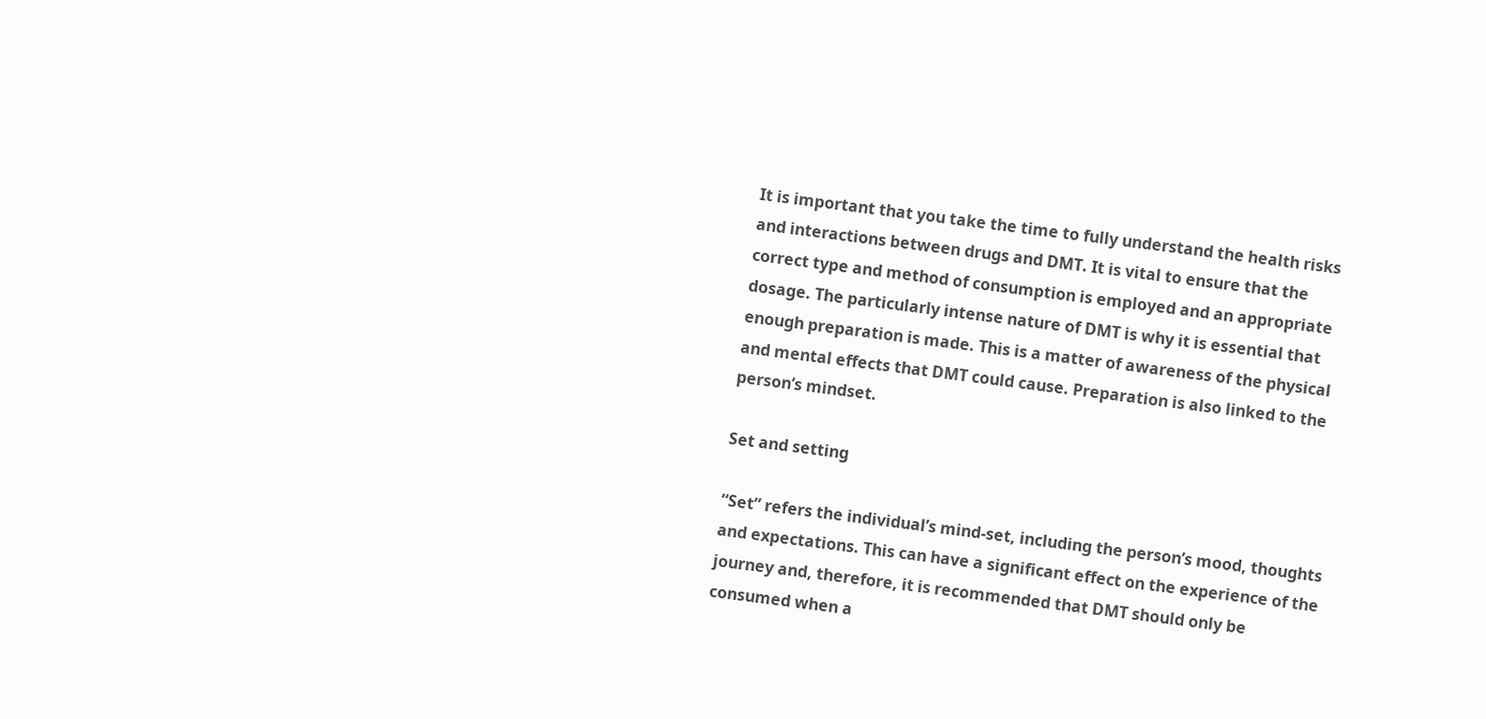It is important that you take the time to fully understand the health risks and interactions between drugs and DMT. It is vital to ensure that the correct type and method of consumption is employed and an appropriate dosage. The particularly intense nature of DMT is why it is essential that enough preparation is made. This is a matter of awareness of the physical and mental effects that DMT could cause. Preparation is also linked to the person’s mindset.

Set and setting

“Set” refers the individual’s mind-set, including the person’s mood, thoughts and expectations. This can have a significant effect on the experience of the journey and, therefore, it is recommended that DMT should only be consumed when a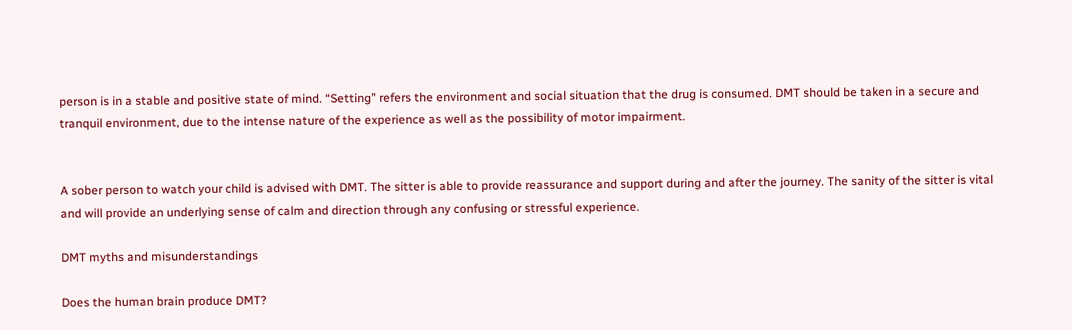person is in a stable and positive state of mind. “Setting” refers the environment and social situation that the drug is consumed. DMT should be taken in a secure and tranquil environment, due to the intense nature of the experience as well as the possibility of motor impairment.


A sober person to watch your child is advised with DMT. The sitter is able to provide reassurance and support during and after the journey. The sanity of the sitter is vital and will provide an underlying sense of calm and direction through any confusing or stressful experience.

DMT myths and misunderstandings

Does the human brain produce DMT?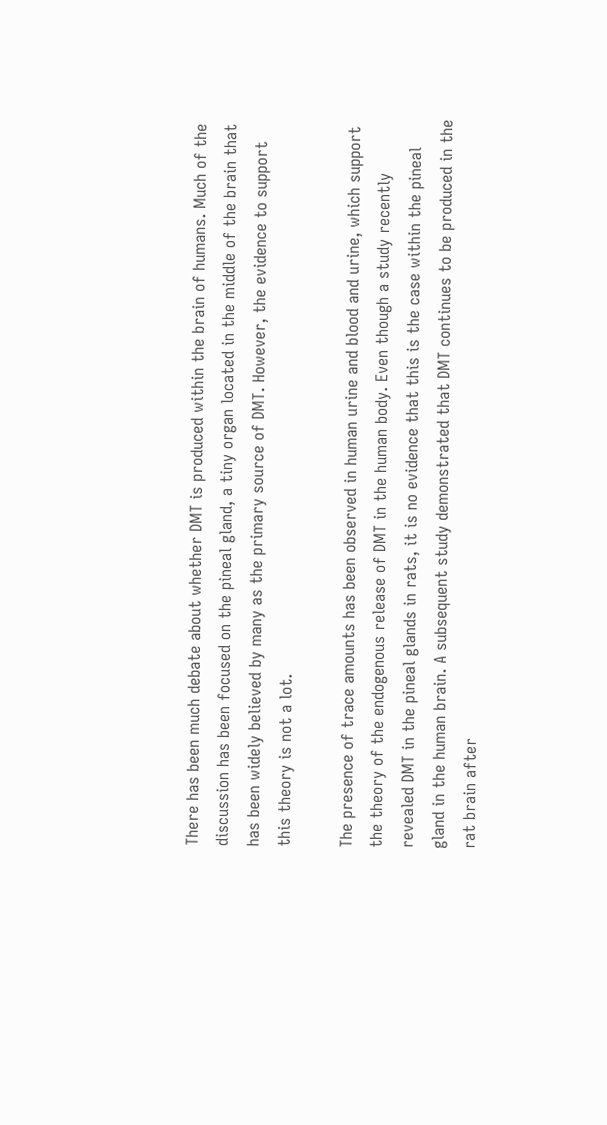There has been much debate about whether DMT is produced within the brain of humans. Much of the discussion has been focused on the pineal gland, a tiny organ located in the middle of the brain that has been widely believed by many as the primary source of DMT. However, the evidence to support this theory is not a lot.

The presence of trace amounts has been observed in human urine and blood and urine, which support the theory of the endogenous release of DMT in the human body. Even though a study recently revealed DMT in the pineal glands in rats, it is no evidence that this is the case within the pineal gland in the human brain. A subsequent study demonstrated that DMT continues to be produced in the rat brain after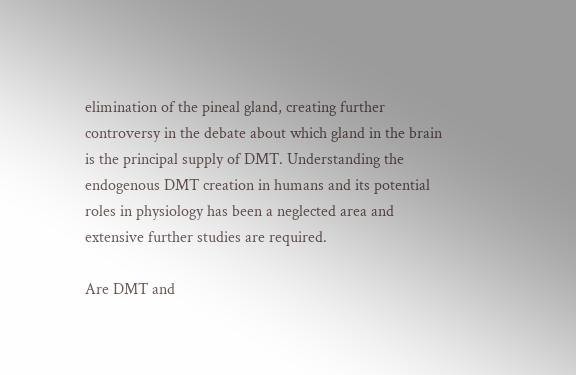elimination of the pineal gland, creating further controversy in the debate about which gland in the brain is the principal supply of DMT. Understanding the endogenous DMT creation in humans and its potential roles in physiology has been a neglected area and extensive further studies are required.

Are DMT and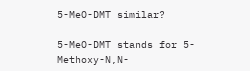5-MeO-DMT similar?

5-MeO-DMT stands for 5-Methoxy-N,N-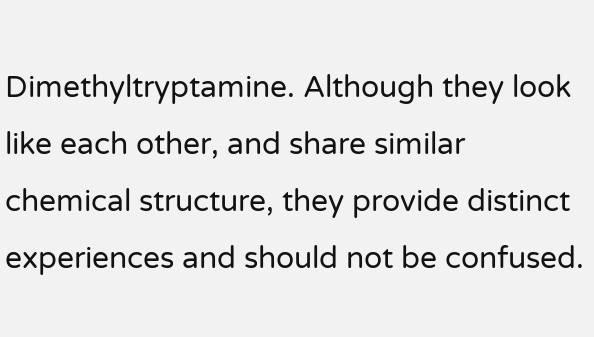Dimethyltryptamine. Although they look like each other, and share similar chemical structure, they provide distinct experiences and should not be confused.